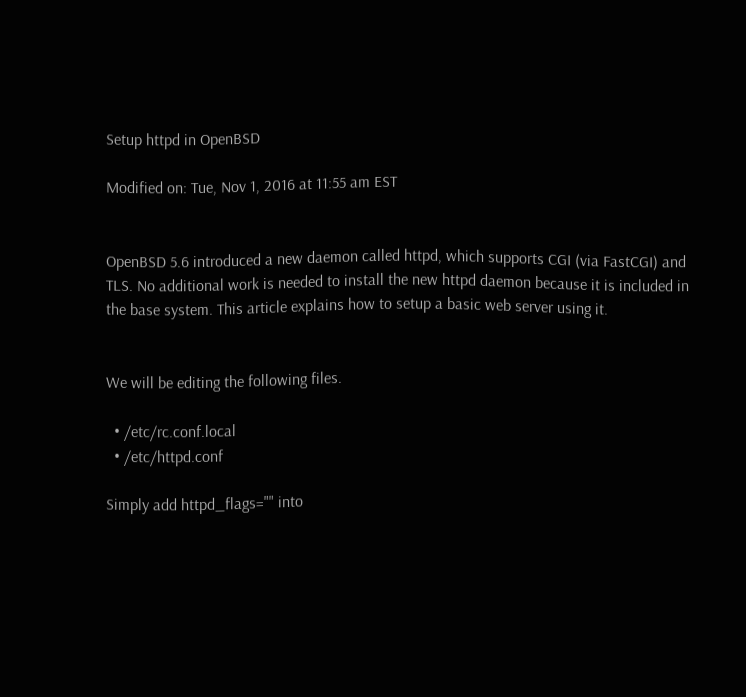Setup httpd in OpenBSD

Modified on: Tue, Nov 1, 2016 at 11:55 am EST


OpenBSD 5.6 introduced a new daemon called httpd, which supports CGI (via FastCGI) and TLS. No additional work is needed to install the new httpd daemon because it is included in the base system. This article explains how to setup a basic web server using it.


We will be editing the following files.

  • /etc/rc.conf.local
  • /etc/httpd.conf

Simply add httpd_flags="" into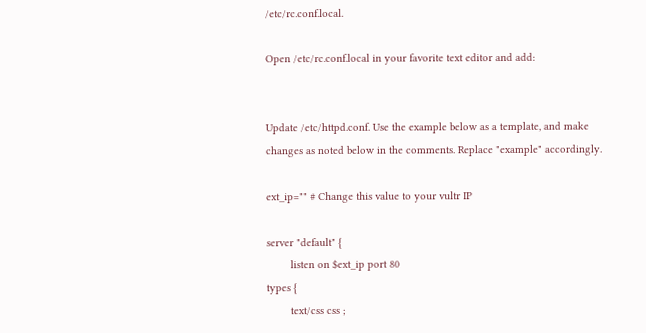/etc/rc.conf.local.

Open /etc/rc.conf.local in your favorite text editor and add:


Update /etc/httpd.conf. Use the example below as a template, and make changes as noted below in the comments. Replace "example" accordingly.

ext_ip="" # Change this value to your vultr IP

server "default" {
        listen on $ext_ip port 80
types {
        text/css css ;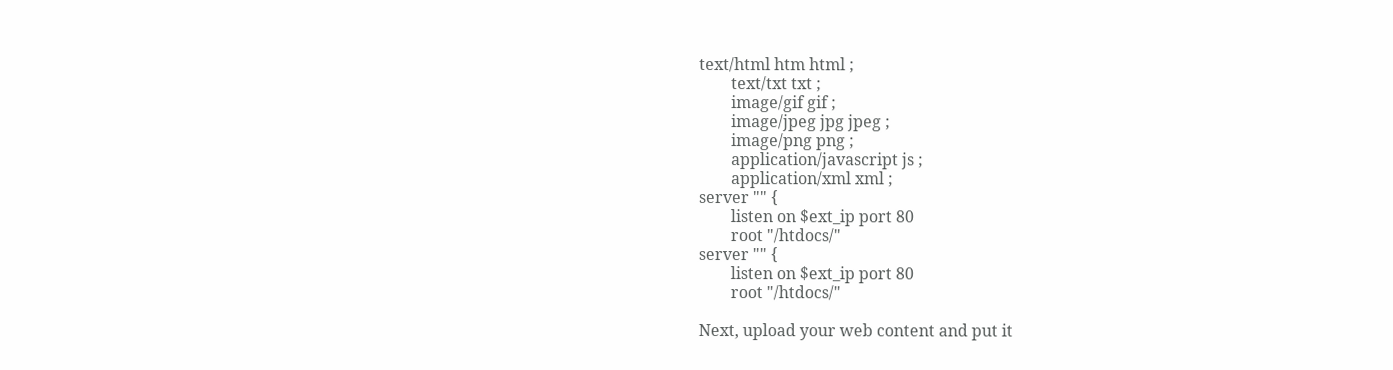text/html htm html ;
        text/txt txt ;
        image/gif gif ;
        image/jpeg jpg jpeg ;
        image/png png ;
        application/javascript js ;
        application/xml xml ;
server "" {
        listen on $ext_ip port 80
        root "/htdocs/"
server "" {
        listen on $ext_ip port 80
        root "/htdocs/"

Next, upload your web content and put it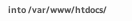into /var/www/htdocs/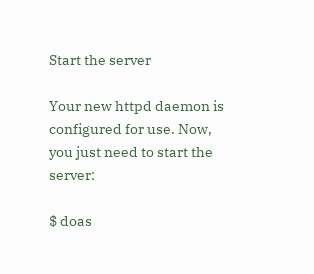Start the server

Your new httpd daemon is configured for use. Now, you just need to start the server:

$ doas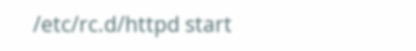/etc/rc.d/httpd start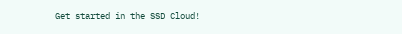Get started in the SSD Cloud!